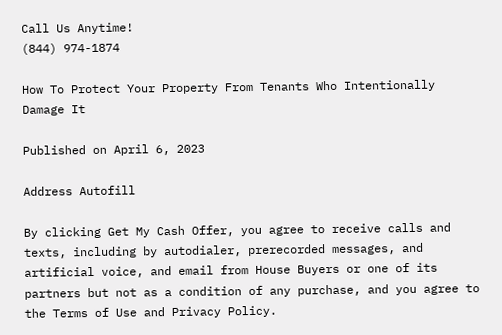Call Us Anytime!
(844) 974-1874

How To Protect Your Property From Tenants Who Intentionally Damage It

Published on April 6, 2023

Address Autofill

By clicking Get My Cash Offer, you agree to receive calls and texts, including by autodialer, prerecorded messages, and artificial voice, and email from House Buyers or one of its partners but not as a condition of any purchase, and you agree to the Terms of Use and Privacy Policy.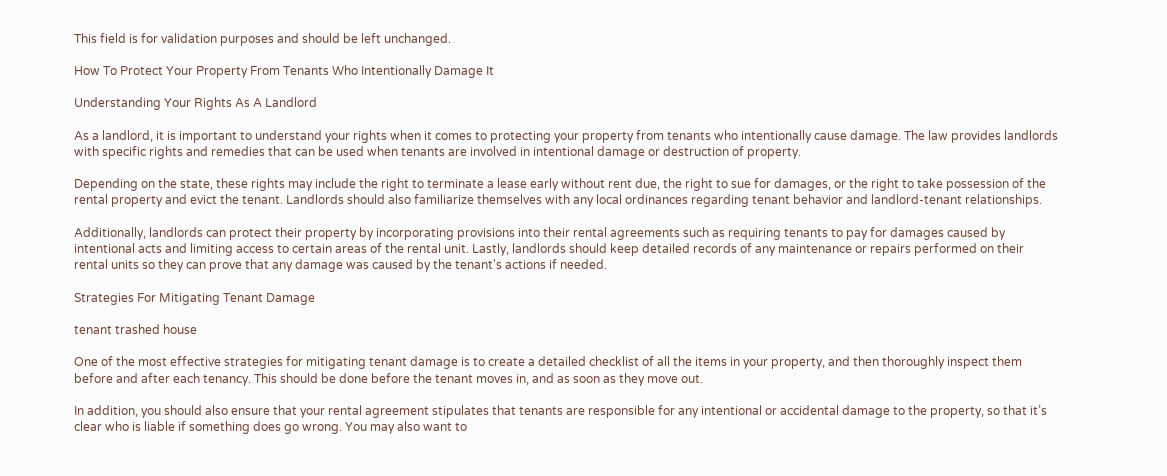This field is for validation purposes and should be left unchanged.

How To Protect Your Property From Tenants Who Intentionally Damage It

Understanding Your Rights As A Landlord

As a landlord, it is important to understand your rights when it comes to protecting your property from tenants who intentionally cause damage. The law provides landlords with specific rights and remedies that can be used when tenants are involved in intentional damage or destruction of property.

Depending on the state, these rights may include the right to terminate a lease early without rent due, the right to sue for damages, or the right to take possession of the rental property and evict the tenant. Landlords should also familiarize themselves with any local ordinances regarding tenant behavior and landlord-tenant relationships.

Additionally, landlords can protect their property by incorporating provisions into their rental agreements such as requiring tenants to pay for damages caused by intentional acts and limiting access to certain areas of the rental unit. Lastly, landlords should keep detailed records of any maintenance or repairs performed on their rental units so they can prove that any damage was caused by the tenant's actions if needed.

Strategies For Mitigating Tenant Damage

tenant trashed house

One of the most effective strategies for mitigating tenant damage is to create a detailed checklist of all the items in your property, and then thoroughly inspect them before and after each tenancy. This should be done before the tenant moves in, and as soon as they move out.

In addition, you should also ensure that your rental agreement stipulates that tenants are responsible for any intentional or accidental damage to the property, so that it’s clear who is liable if something does go wrong. You may also want to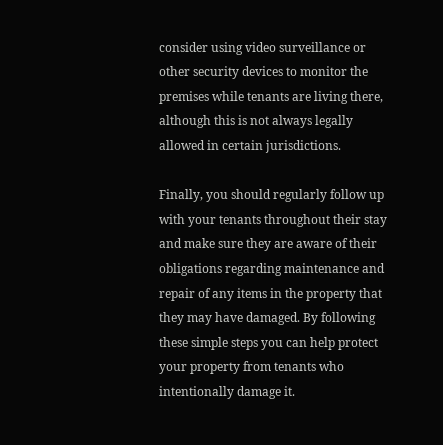consider using video surveillance or other security devices to monitor the premises while tenants are living there, although this is not always legally allowed in certain jurisdictions.

Finally, you should regularly follow up with your tenants throughout their stay and make sure they are aware of their obligations regarding maintenance and repair of any items in the property that they may have damaged. By following these simple steps you can help protect your property from tenants who intentionally damage it.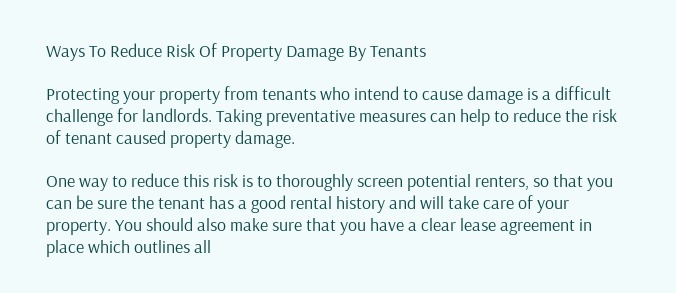Ways To Reduce Risk Of Property Damage By Tenants

Protecting your property from tenants who intend to cause damage is a difficult challenge for landlords. Taking preventative measures can help to reduce the risk of tenant caused property damage.

One way to reduce this risk is to thoroughly screen potential renters, so that you can be sure the tenant has a good rental history and will take care of your property. You should also make sure that you have a clear lease agreement in place which outlines all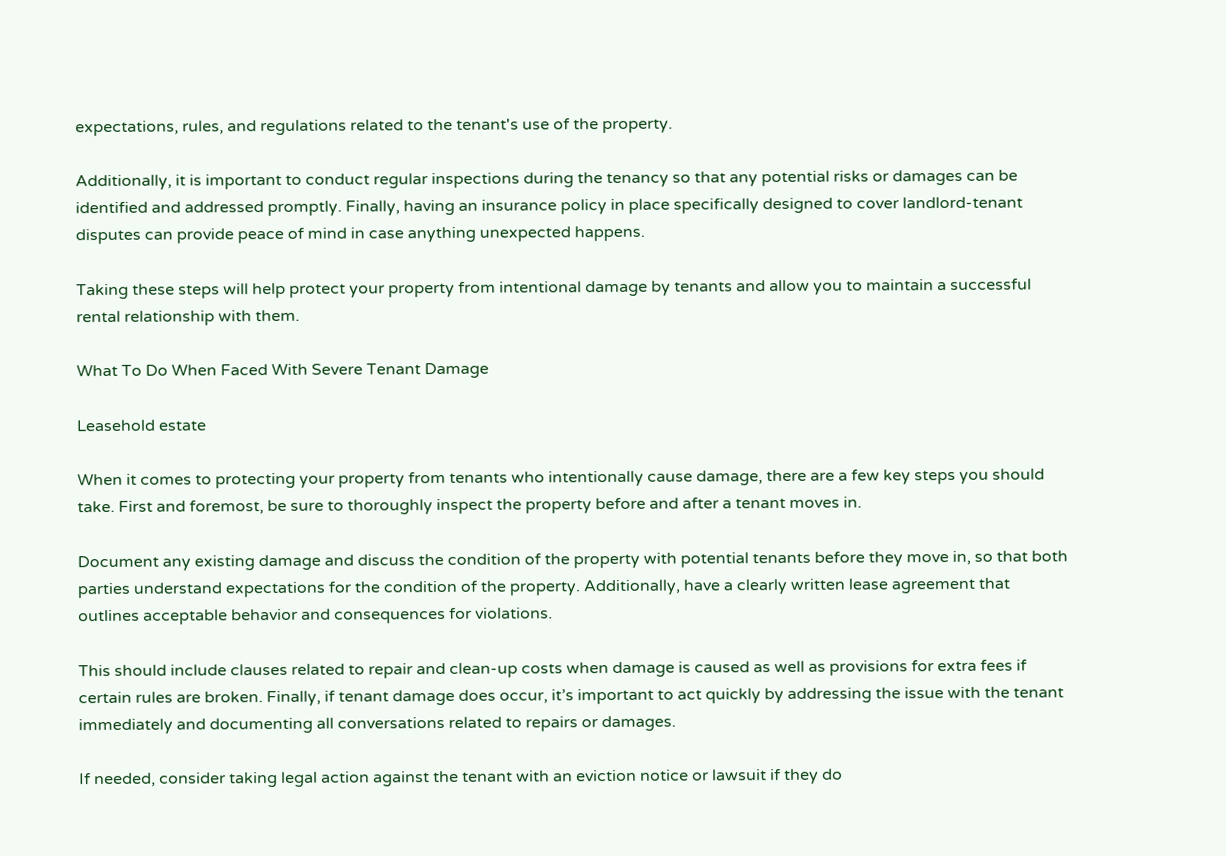expectations, rules, and regulations related to the tenant's use of the property.

Additionally, it is important to conduct regular inspections during the tenancy so that any potential risks or damages can be identified and addressed promptly. Finally, having an insurance policy in place specifically designed to cover landlord-tenant disputes can provide peace of mind in case anything unexpected happens.

Taking these steps will help protect your property from intentional damage by tenants and allow you to maintain a successful rental relationship with them.

What To Do When Faced With Severe Tenant Damage

Leasehold estate

When it comes to protecting your property from tenants who intentionally cause damage, there are a few key steps you should take. First and foremost, be sure to thoroughly inspect the property before and after a tenant moves in.

Document any existing damage and discuss the condition of the property with potential tenants before they move in, so that both parties understand expectations for the condition of the property. Additionally, have a clearly written lease agreement that outlines acceptable behavior and consequences for violations.

This should include clauses related to repair and clean-up costs when damage is caused as well as provisions for extra fees if certain rules are broken. Finally, if tenant damage does occur, it’s important to act quickly by addressing the issue with the tenant immediately and documenting all conversations related to repairs or damages.

If needed, consider taking legal action against the tenant with an eviction notice or lawsuit if they do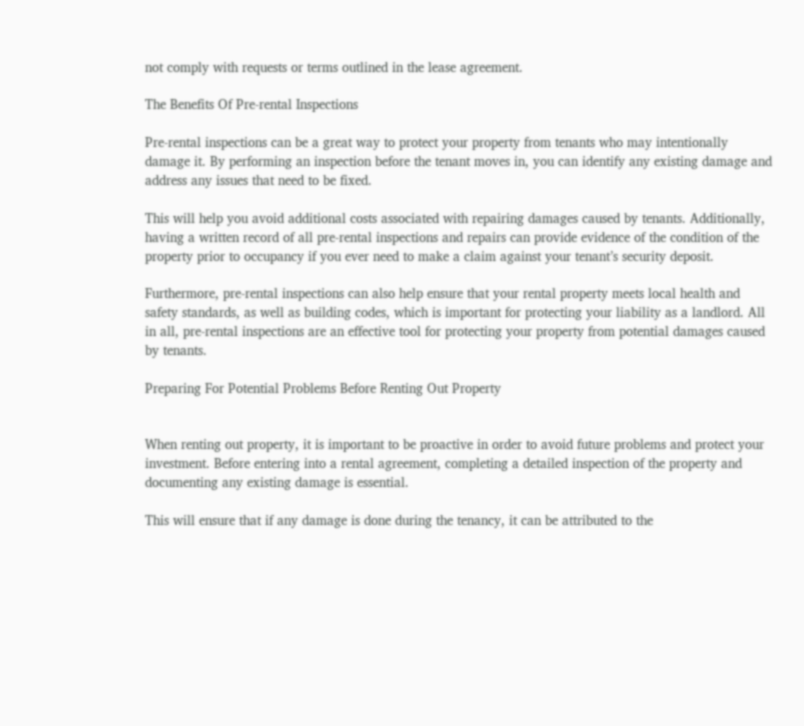not comply with requests or terms outlined in the lease agreement.

The Benefits Of Pre-rental Inspections

Pre-rental inspections can be a great way to protect your property from tenants who may intentionally damage it. By performing an inspection before the tenant moves in, you can identify any existing damage and address any issues that need to be fixed.

This will help you avoid additional costs associated with repairing damages caused by tenants. Additionally, having a written record of all pre-rental inspections and repairs can provide evidence of the condition of the property prior to occupancy if you ever need to make a claim against your tenant’s security deposit.

Furthermore, pre-rental inspections can also help ensure that your rental property meets local health and safety standards, as well as building codes, which is important for protecting your liability as a landlord. All in all, pre-rental inspections are an effective tool for protecting your property from potential damages caused by tenants.

Preparing For Potential Problems Before Renting Out Property


When renting out property, it is important to be proactive in order to avoid future problems and protect your investment. Before entering into a rental agreement, completing a detailed inspection of the property and documenting any existing damage is essential.

This will ensure that if any damage is done during the tenancy, it can be attributed to the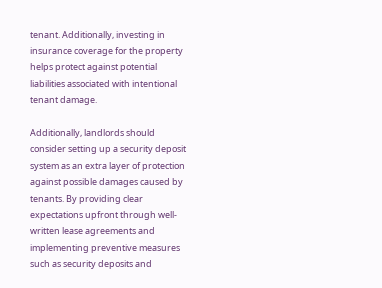tenant. Additionally, investing in insurance coverage for the property helps protect against potential liabilities associated with intentional tenant damage.

Additionally, landlords should consider setting up a security deposit system as an extra layer of protection against possible damages caused by tenants. By providing clear expectations upfront through well-written lease agreements and implementing preventive measures such as security deposits and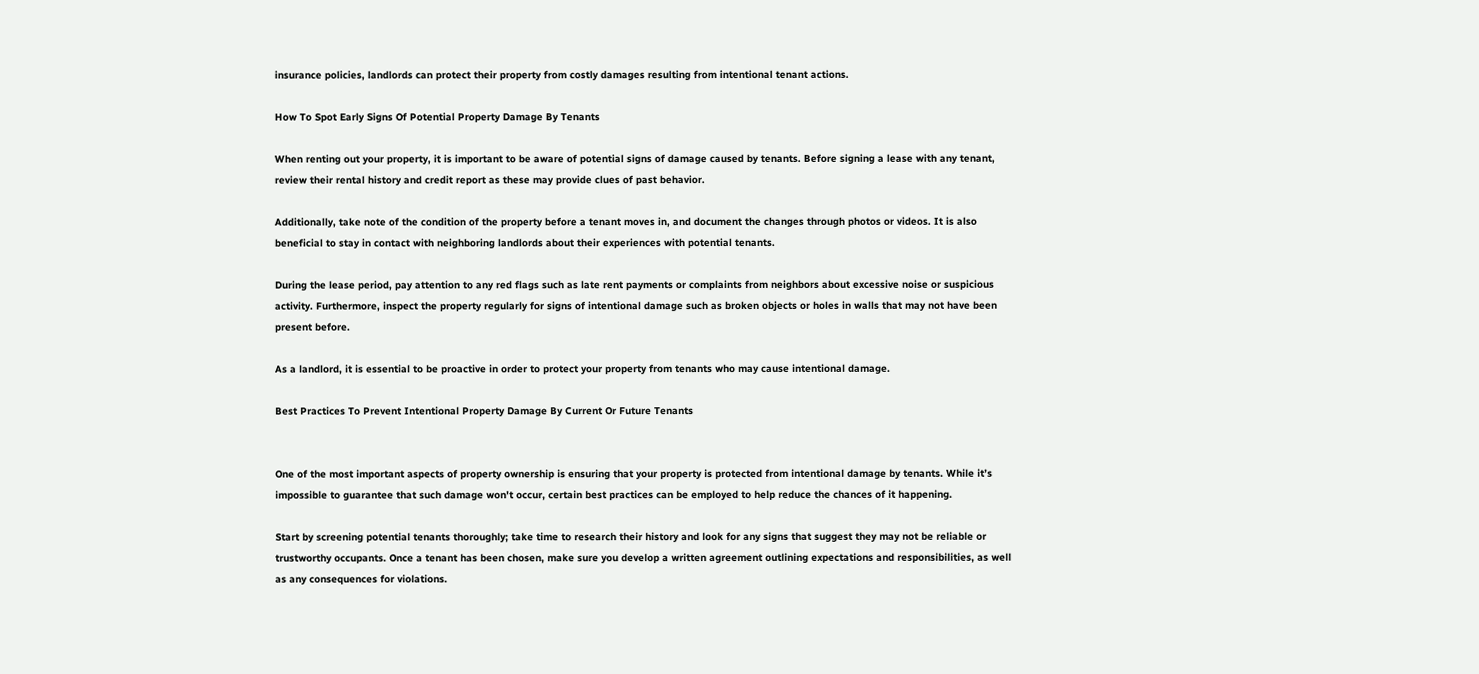insurance policies, landlords can protect their property from costly damages resulting from intentional tenant actions.

How To Spot Early Signs Of Potential Property Damage By Tenants

When renting out your property, it is important to be aware of potential signs of damage caused by tenants. Before signing a lease with any tenant, review their rental history and credit report as these may provide clues of past behavior.

Additionally, take note of the condition of the property before a tenant moves in, and document the changes through photos or videos. It is also beneficial to stay in contact with neighboring landlords about their experiences with potential tenants.

During the lease period, pay attention to any red flags such as late rent payments or complaints from neighbors about excessive noise or suspicious activity. Furthermore, inspect the property regularly for signs of intentional damage such as broken objects or holes in walls that may not have been present before.

As a landlord, it is essential to be proactive in order to protect your property from tenants who may cause intentional damage.

Best Practices To Prevent Intentional Property Damage By Current Or Future Tenants


One of the most important aspects of property ownership is ensuring that your property is protected from intentional damage by tenants. While it’s impossible to guarantee that such damage won't occur, certain best practices can be employed to help reduce the chances of it happening.

Start by screening potential tenants thoroughly; take time to research their history and look for any signs that suggest they may not be reliable or trustworthy occupants. Once a tenant has been chosen, make sure you develop a written agreement outlining expectations and responsibilities, as well as any consequences for violations.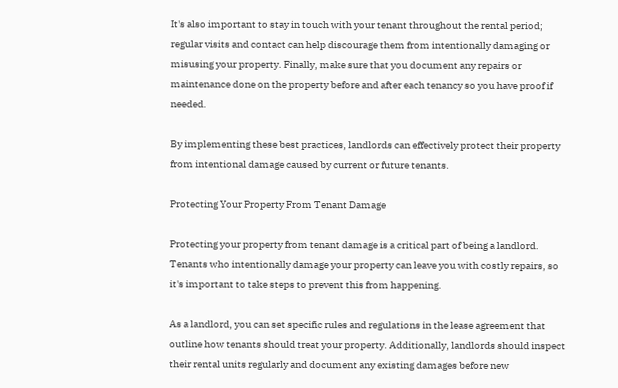It's also important to stay in touch with your tenant throughout the rental period; regular visits and contact can help discourage them from intentionally damaging or misusing your property. Finally, make sure that you document any repairs or maintenance done on the property before and after each tenancy so you have proof if needed.

By implementing these best practices, landlords can effectively protect their property from intentional damage caused by current or future tenants.

Protecting Your Property From Tenant Damage

Protecting your property from tenant damage is a critical part of being a landlord. Tenants who intentionally damage your property can leave you with costly repairs, so it's important to take steps to prevent this from happening.

As a landlord, you can set specific rules and regulations in the lease agreement that outline how tenants should treat your property. Additionally, landlords should inspect their rental units regularly and document any existing damages before new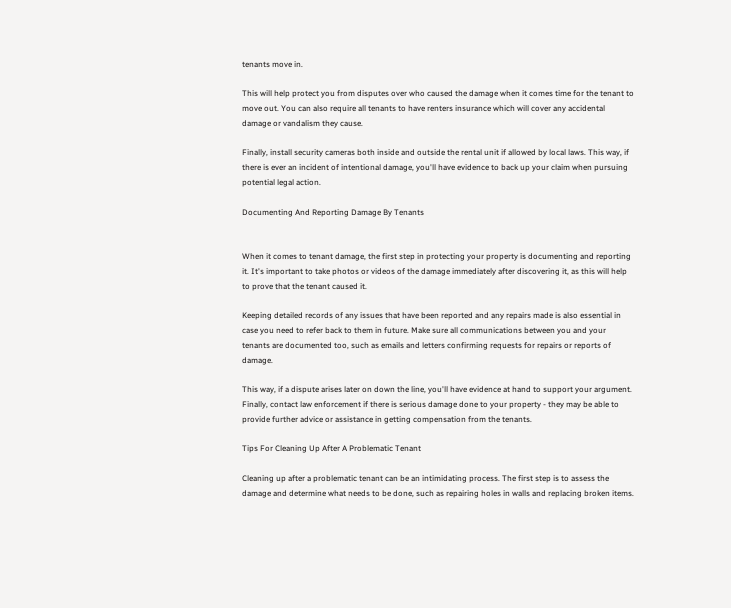tenants move in.

This will help protect you from disputes over who caused the damage when it comes time for the tenant to move out. You can also require all tenants to have renters insurance which will cover any accidental damage or vandalism they cause.

Finally, install security cameras both inside and outside the rental unit if allowed by local laws. This way, if there is ever an incident of intentional damage, you'll have evidence to back up your claim when pursuing potential legal action.

Documenting And Reporting Damage By Tenants


When it comes to tenant damage, the first step in protecting your property is documenting and reporting it. It's important to take photos or videos of the damage immediately after discovering it, as this will help to prove that the tenant caused it.

Keeping detailed records of any issues that have been reported and any repairs made is also essential in case you need to refer back to them in future. Make sure all communications between you and your tenants are documented too, such as emails and letters confirming requests for repairs or reports of damage.

This way, if a dispute arises later on down the line, you'll have evidence at hand to support your argument. Finally, contact law enforcement if there is serious damage done to your property - they may be able to provide further advice or assistance in getting compensation from the tenants.

Tips For Cleaning Up After A Problematic Tenant

Cleaning up after a problematic tenant can be an intimidating process. The first step is to assess the damage and determine what needs to be done, such as repairing holes in walls and replacing broken items.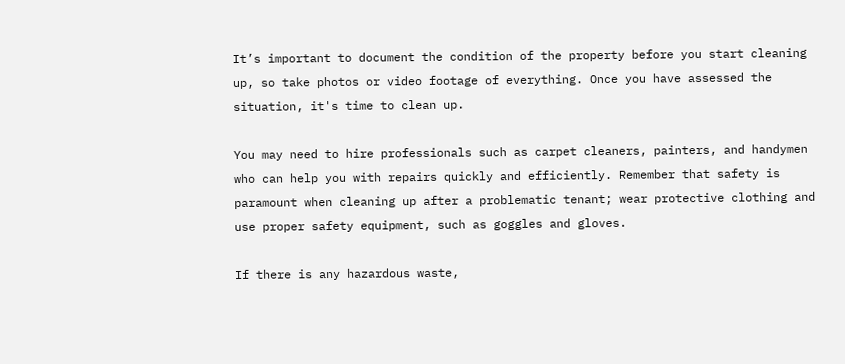It’s important to document the condition of the property before you start cleaning up, so take photos or video footage of everything. Once you have assessed the situation, it's time to clean up.

You may need to hire professionals such as carpet cleaners, painters, and handymen who can help you with repairs quickly and efficiently. Remember that safety is paramount when cleaning up after a problematic tenant; wear protective clothing and use proper safety equipment, such as goggles and gloves.

If there is any hazardous waste,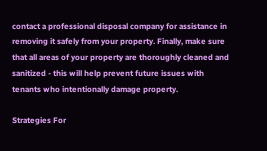contact a professional disposal company for assistance in removing it safely from your property. Finally, make sure that all areas of your property are thoroughly cleaned and sanitized - this will help prevent future issues with tenants who intentionally damage property.

Strategies For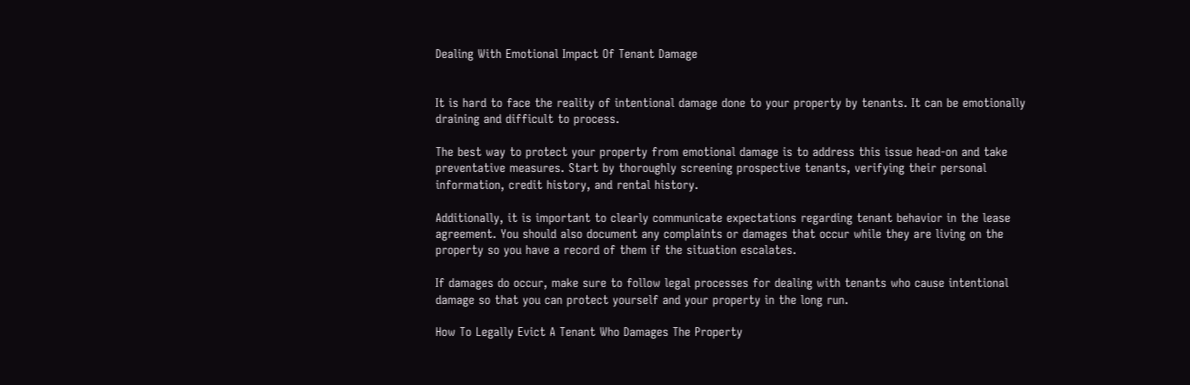Dealing With Emotional Impact Of Tenant Damage


It is hard to face the reality of intentional damage done to your property by tenants. It can be emotionally draining and difficult to process.

The best way to protect your property from emotional damage is to address this issue head-on and take preventative measures. Start by thoroughly screening prospective tenants, verifying their personal information, credit history, and rental history.

Additionally, it is important to clearly communicate expectations regarding tenant behavior in the lease agreement. You should also document any complaints or damages that occur while they are living on the property so you have a record of them if the situation escalates.

If damages do occur, make sure to follow legal processes for dealing with tenants who cause intentional damage so that you can protect yourself and your property in the long run.

How To Legally Evict A Tenant Who Damages The Property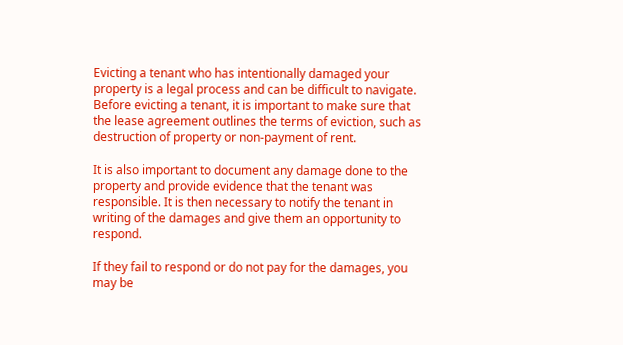Evicting a tenant who has intentionally damaged your property is a legal process and can be difficult to navigate. Before evicting a tenant, it is important to make sure that the lease agreement outlines the terms of eviction, such as destruction of property or non-payment of rent.

It is also important to document any damage done to the property and provide evidence that the tenant was responsible. It is then necessary to notify the tenant in writing of the damages and give them an opportunity to respond.

If they fail to respond or do not pay for the damages, you may be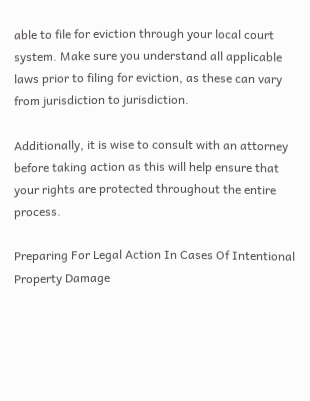able to file for eviction through your local court system. Make sure you understand all applicable laws prior to filing for eviction, as these can vary from jurisdiction to jurisdiction.

Additionally, it is wise to consult with an attorney before taking action as this will help ensure that your rights are protected throughout the entire process.

Preparing For Legal Action In Cases Of Intentional Property Damage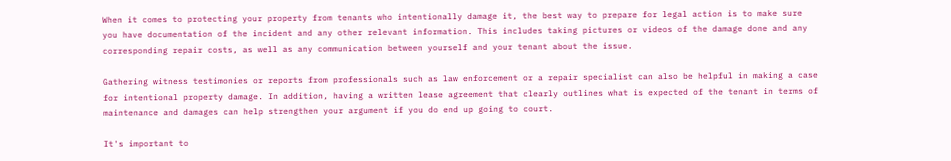When it comes to protecting your property from tenants who intentionally damage it, the best way to prepare for legal action is to make sure you have documentation of the incident and any other relevant information. This includes taking pictures or videos of the damage done and any corresponding repair costs, as well as any communication between yourself and your tenant about the issue.

Gathering witness testimonies or reports from professionals such as law enforcement or a repair specialist can also be helpful in making a case for intentional property damage. In addition, having a written lease agreement that clearly outlines what is expected of the tenant in terms of maintenance and damages can help strengthen your argument if you do end up going to court.

It's important to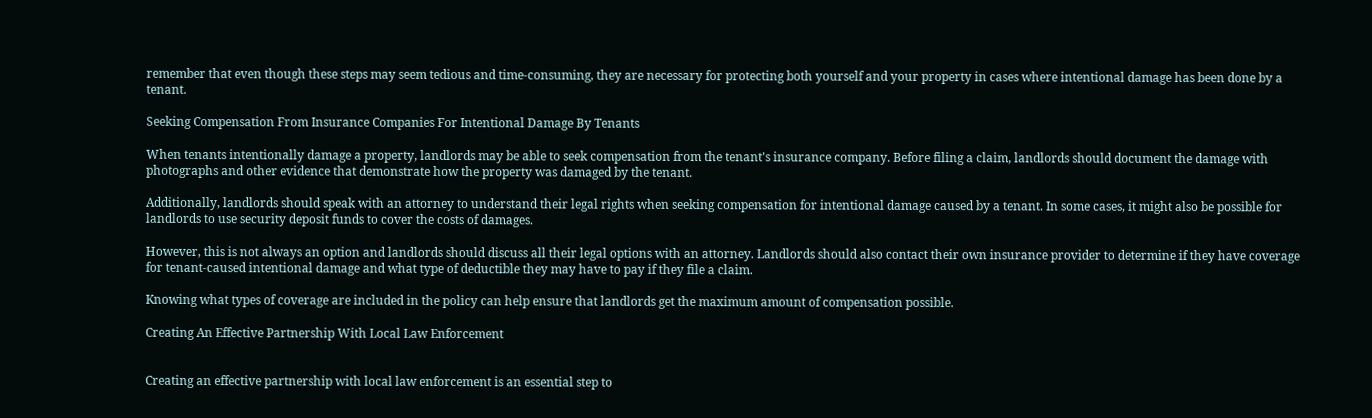remember that even though these steps may seem tedious and time-consuming, they are necessary for protecting both yourself and your property in cases where intentional damage has been done by a tenant.

Seeking Compensation From Insurance Companies For Intentional Damage By Tenants

When tenants intentionally damage a property, landlords may be able to seek compensation from the tenant's insurance company. Before filing a claim, landlords should document the damage with photographs and other evidence that demonstrate how the property was damaged by the tenant.

Additionally, landlords should speak with an attorney to understand their legal rights when seeking compensation for intentional damage caused by a tenant. In some cases, it might also be possible for landlords to use security deposit funds to cover the costs of damages.

However, this is not always an option and landlords should discuss all their legal options with an attorney. Landlords should also contact their own insurance provider to determine if they have coverage for tenant-caused intentional damage and what type of deductible they may have to pay if they file a claim.

Knowing what types of coverage are included in the policy can help ensure that landlords get the maximum amount of compensation possible.

Creating An Effective Partnership With Local Law Enforcement


Creating an effective partnership with local law enforcement is an essential step to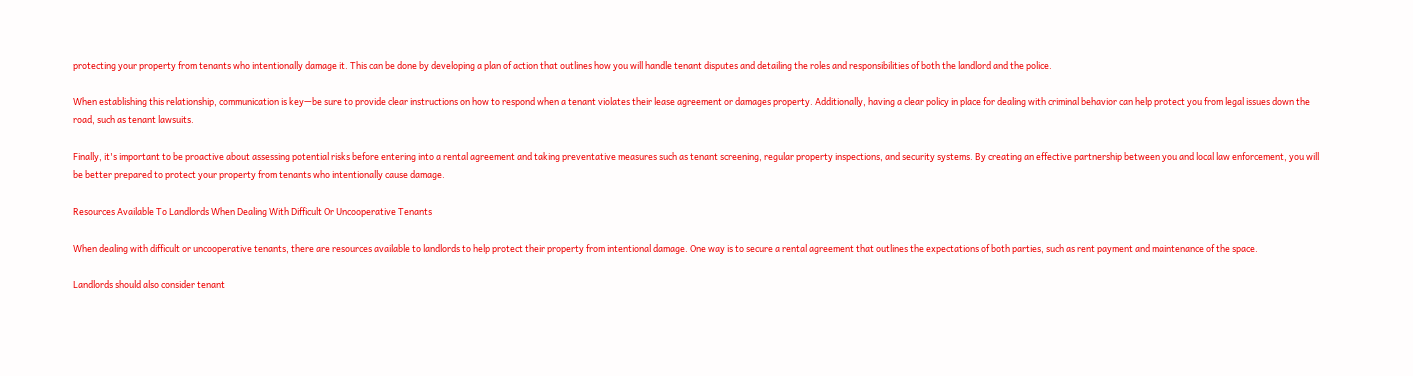protecting your property from tenants who intentionally damage it. This can be done by developing a plan of action that outlines how you will handle tenant disputes and detailing the roles and responsibilities of both the landlord and the police.

When establishing this relationship, communication is key—be sure to provide clear instructions on how to respond when a tenant violates their lease agreement or damages property. Additionally, having a clear policy in place for dealing with criminal behavior can help protect you from legal issues down the road, such as tenant lawsuits.

Finally, it's important to be proactive about assessing potential risks before entering into a rental agreement and taking preventative measures such as tenant screening, regular property inspections, and security systems. By creating an effective partnership between you and local law enforcement, you will be better prepared to protect your property from tenants who intentionally cause damage.

Resources Available To Landlords When Dealing With Difficult Or Uncooperative Tenants

When dealing with difficult or uncooperative tenants, there are resources available to landlords to help protect their property from intentional damage. One way is to secure a rental agreement that outlines the expectations of both parties, such as rent payment and maintenance of the space.

Landlords should also consider tenant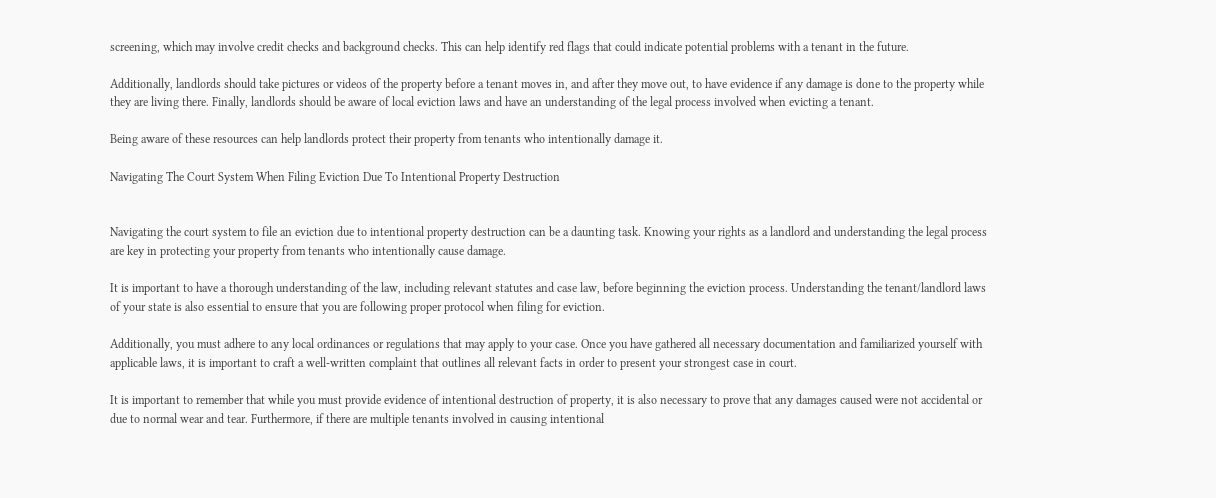screening, which may involve credit checks and background checks. This can help identify red flags that could indicate potential problems with a tenant in the future.

Additionally, landlords should take pictures or videos of the property before a tenant moves in, and after they move out, to have evidence if any damage is done to the property while they are living there. Finally, landlords should be aware of local eviction laws and have an understanding of the legal process involved when evicting a tenant.

Being aware of these resources can help landlords protect their property from tenants who intentionally damage it.

Navigating The Court System When Filing Eviction Due To Intentional Property Destruction


Navigating the court system to file an eviction due to intentional property destruction can be a daunting task. Knowing your rights as a landlord and understanding the legal process are key in protecting your property from tenants who intentionally cause damage.

It is important to have a thorough understanding of the law, including relevant statutes and case law, before beginning the eviction process. Understanding the tenant/landlord laws of your state is also essential to ensure that you are following proper protocol when filing for eviction.

Additionally, you must adhere to any local ordinances or regulations that may apply to your case. Once you have gathered all necessary documentation and familiarized yourself with applicable laws, it is important to craft a well-written complaint that outlines all relevant facts in order to present your strongest case in court.

It is important to remember that while you must provide evidence of intentional destruction of property, it is also necessary to prove that any damages caused were not accidental or due to normal wear and tear. Furthermore, if there are multiple tenants involved in causing intentional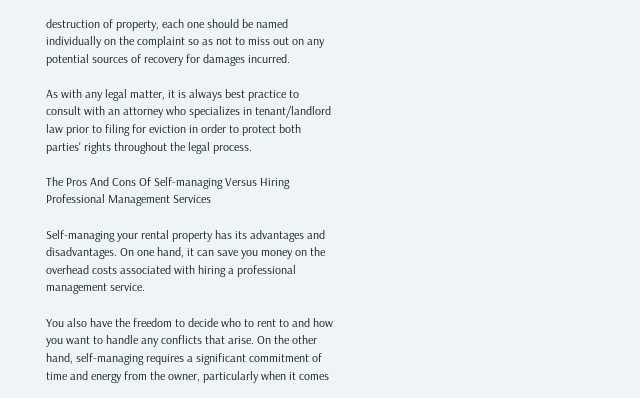destruction of property, each one should be named individually on the complaint so as not to miss out on any potential sources of recovery for damages incurred.

As with any legal matter, it is always best practice to consult with an attorney who specializes in tenant/landlord law prior to filing for eviction in order to protect both parties' rights throughout the legal process.

The Pros And Cons Of Self-managing Versus Hiring Professional Management Services

Self-managing your rental property has its advantages and disadvantages. On one hand, it can save you money on the overhead costs associated with hiring a professional management service.

You also have the freedom to decide who to rent to and how you want to handle any conflicts that arise. On the other hand, self-managing requires a significant commitment of time and energy from the owner, particularly when it comes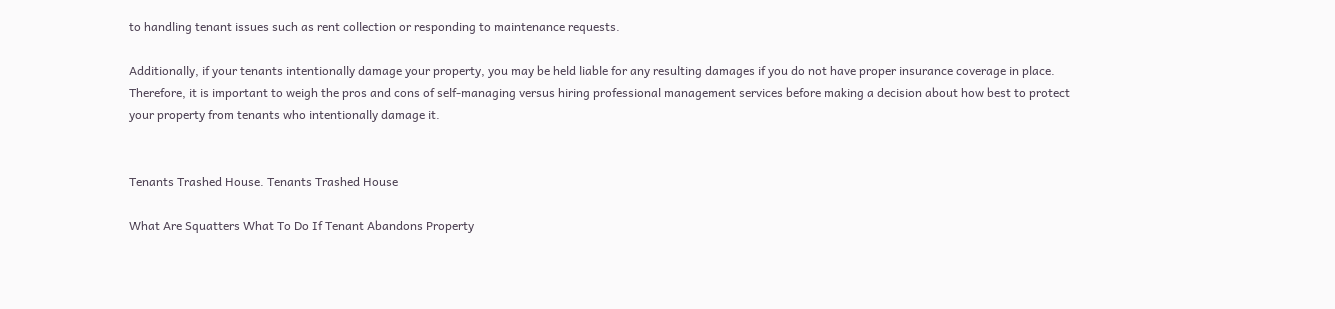to handling tenant issues such as rent collection or responding to maintenance requests.

Additionally, if your tenants intentionally damage your property, you may be held liable for any resulting damages if you do not have proper insurance coverage in place. Therefore, it is important to weigh the pros and cons of self-managing versus hiring professional management services before making a decision about how best to protect your property from tenants who intentionally damage it.


Tenants Trashed House. Tenants Trashed House

What Are Squatters What To Do If Tenant Abandons Property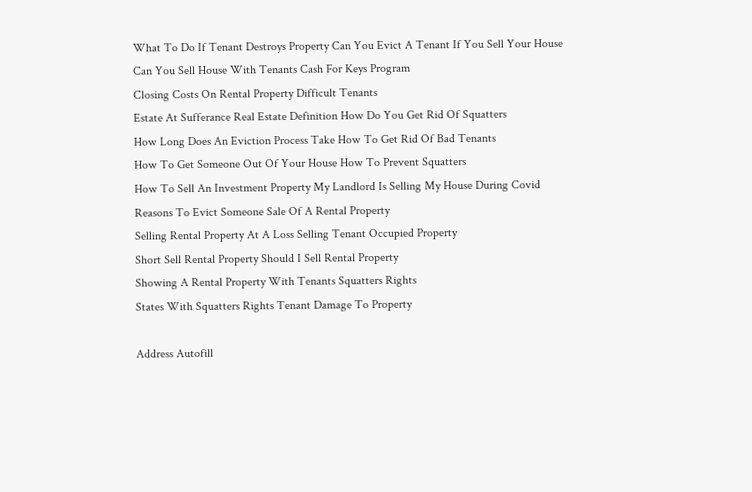What To Do If Tenant Destroys Property Can You Evict A Tenant If You Sell Your House
Can You Sell House With Tenants Cash For Keys Program
Closing Costs On Rental Property Difficult Tenants
Estate At Sufferance Real Estate Definition How Do You Get Rid Of Squatters
How Long Does An Eviction Process Take How To Get Rid Of Bad Tenants
How To Get Someone Out Of Your House How To Prevent Squatters
How To Sell An Investment Property My Landlord Is Selling My House During Covid
Reasons To Evict Someone Sale Of A Rental Property
Selling Rental Property At A Loss Selling Tenant Occupied Property
Short Sell Rental Property Should I Sell Rental Property
Showing A Rental Property With Tenants Squatters Rights
States With Squatters Rights Tenant Damage To Property

Address Autofill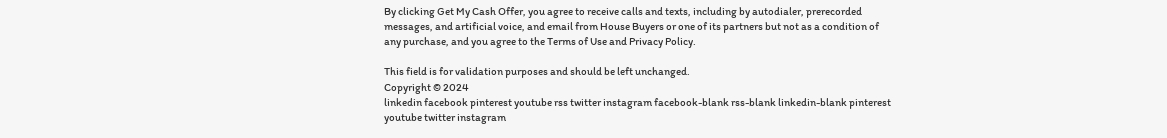By clicking Get My Cash Offer, you agree to receive calls and texts, including by autodialer, prerecorded messages, and artificial voice, and email from House Buyers or one of its partners but not as a condition of any purchase, and you agree to the Terms of Use and Privacy Policy.

This field is for validation purposes and should be left unchanged.
Copyright © 2024
linkedin facebook pinterest youtube rss twitter instagram facebook-blank rss-blank linkedin-blank pinterest youtube twitter instagram